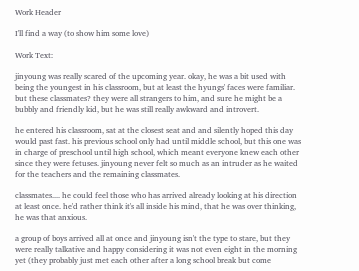Work Header

I'll find a way (to show him some love)

Work Text:

jinyoung was really scared of the upcoming year. okay, he was a bit used with being the youngest in his classroom, but at least the hyungs' faces were familiar. but these classmates? they were all strangers to him, and sure he might be a bubbly and friendly kid, but he was still really awkward and introvert.

he entered his classroom, sat at the closest seat and and silently hoped this day would past fast. his previous school only had until middle school, but this one was in charge of preschool until high school, which meant everyone knew each other since they were fetuses. jinyoung never felt so much as an intruder as he waited for the teachers and the remaining classmates.

classmates.... he could feel those who has arrived already looking at his direction at least once. he'd rather think it's all inside his mind, that he was over thinking, he was that anxious.

a group of boys arrived all at once and jinyoung isn't the type to stare, but they were really talkative and happy considering it was not even eight in the morning yet (they probably just met each other after a long school break but come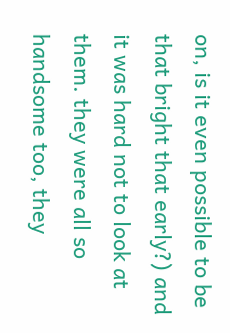on, is it even possible to be that bright that early?) and it was hard not to look at them. they were all so handsome too, they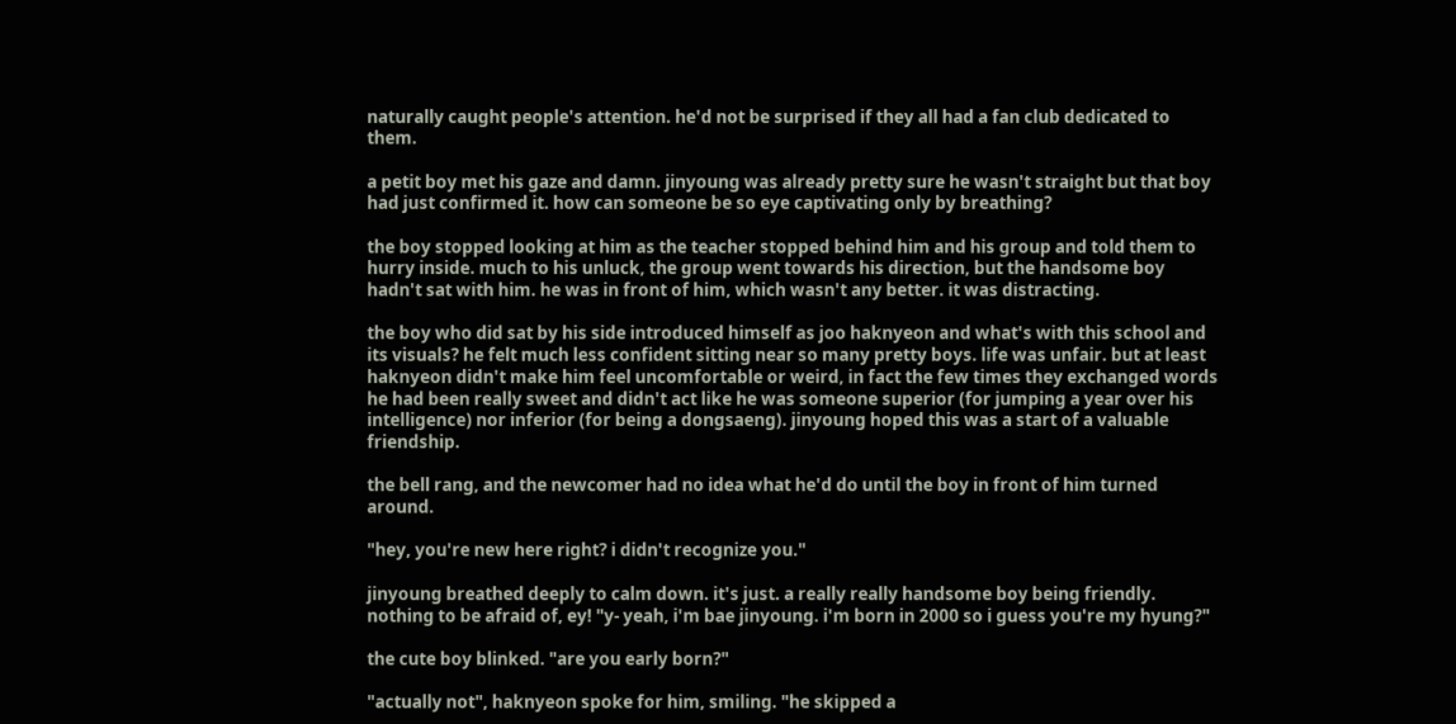naturally caught people's attention. he'd not be surprised if they all had a fan club dedicated to them.

a petit boy met his gaze and damn. jinyoung was already pretty sure he wasn't straight but that boy had just confirmed it. how can someone be so eye captivating only by breathing?

the boy stopped looking at him as the teacher stopped behind him and his group and told them to hurry inside. much to his unluck, the group went towards his direction, but the handsome boy hadn't sat with him. he was in front of him, which wasn't any better. it was distracting.

the boy who did sat by his side introduced himself as joo haknyeon and what's with this school and its visuals? he felt much less confident sitting near so many pretty boys. life was unfair. but at least haknyeon didn't make him feel uncomfortable or weird, in fact the few times they exchanged words he had been really sweet and didn't act like he was someone superior (for jumping a year over his intelligence) nor inferior (for being a dongsaeng). jinyoung hoped this was a start of a valuable friendship.

the bell rang, and the newcomer had no idea what he'd do until the boy in front of him turned around.

"hey, you're new here right? i didn't recognize you."

jinyoung breathed deeply to calm down. it's just. a really really handsome boy being friendly. nothing to be afraid of, ey! "y- yeah, i'm bae jinyoung. i'm born in 2000 so i guess you're my hyung?"

the cute boy blinked. "are you early born?"

"actually not", haknyeon spoke for him, smiling. "he skipped a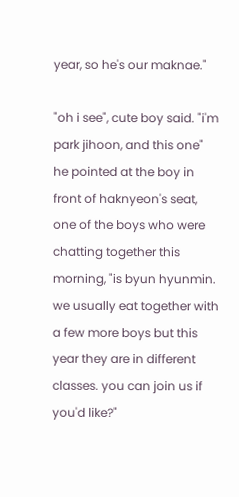year, so he's our maknae."

"oh i see", cute boy said. "i'm park jihoon, and this one" he pointed at the boy in front of haknyeon's seat, one of the boys who were chatting together this morning, "is byun hyunmin. we usually eat together with a few more boys but this year they are in different classes. you can join us if you'd like?"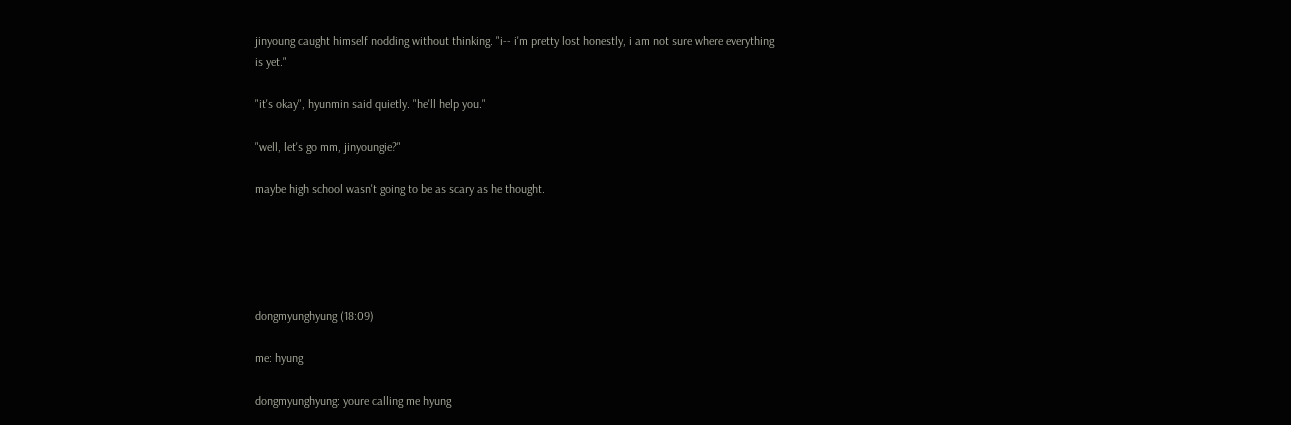jinyoung caught himself nodding without thinking. "i-- i'm pretty lost honestly, i am not sure where everything is yet."

"it's okay", hyunmin said quietly. "he'll help you."

"well, let's go mm, jinyoungie?"

maybe high school wasn't going to be as scary as he thought.





dongmyunghyung (18:09)

me: hyung

dongmyunghyung: youre calling me hyung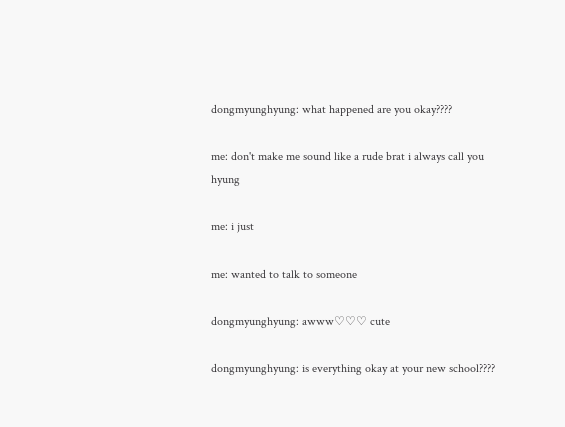dongmyunghyung: what happened are you okay????

me: don't make me sound like a rude brat i always call you hyung

me: i just

me: wanted to talk to someone

dongmyunghyung: awww♡♡♡ cute

dongmyunghyung: is everything okay at your new school????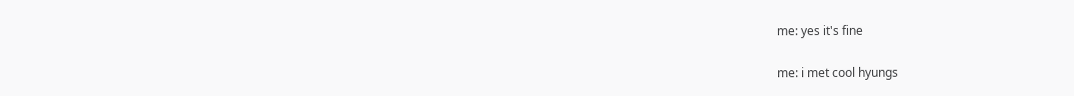me: yes it's fine

me: i met cool hyungs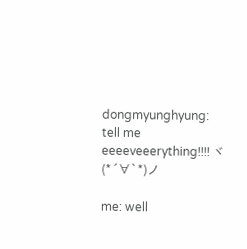dongmyunghyung: tell me eeeeveeerything!!!! ヾ(*´∀`*)ノ

me: well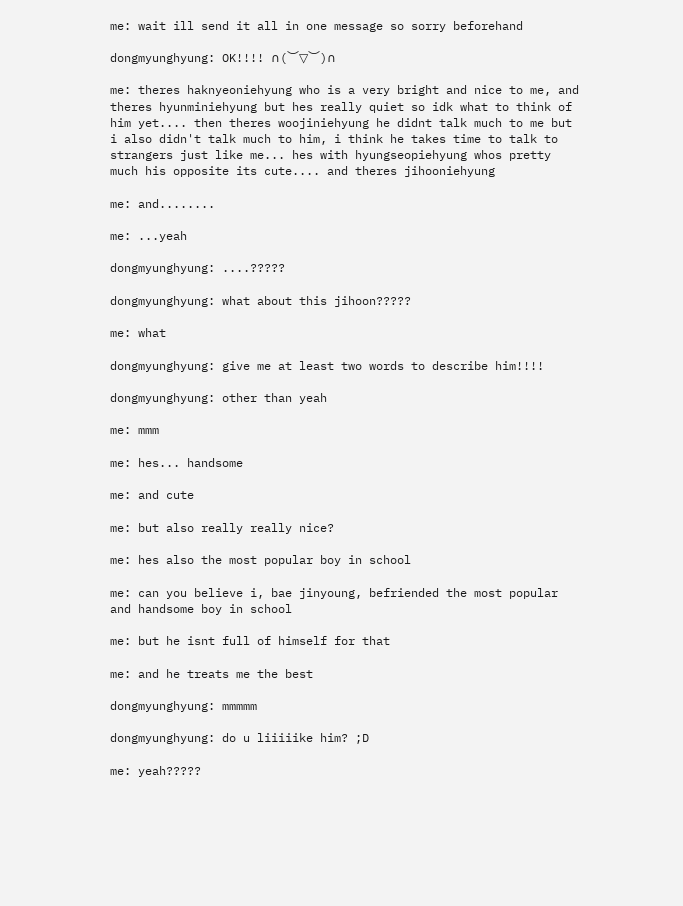me: wait ill send it all in one message so sorry beforehand

dongmyunghyung: OK!!!! ∩(︶▽︶)∩

me: theres haknyeoniehyung who is a very bright and nice to me, and theres hyunminiehyung but hes really quiet so idk what to think of him yet.... then theres woojiniehyung he didnt talk much to me but i also didn't talk much to him, i think he takes time to talk to strangers just like me... hes with hyungseopiehyung whos pretty much his opposite its cute.... and theres jihooniehyung

me: and........

me: ...yeah

dongmyunghyung: ....?????

dongmyunghyung: what about this jihoon?????

me: what

dongmyunghyung: give me at least two words to describe him!!!!

dongmyunghyung: other than yeah

me: mmm

me: hes... handsome

me: and cute

me: but also really really nice?

me: hes also the most popular boy in school

me: can you believe i, bae jinyoung, befriended the most popular and handsome boy in school

me: but he isnt full of himself for that

me: and he treats me the best

dongmyunghyung: mmmmm

dongmyunghyung: do u liiiiike him? ;D

me: yeah?????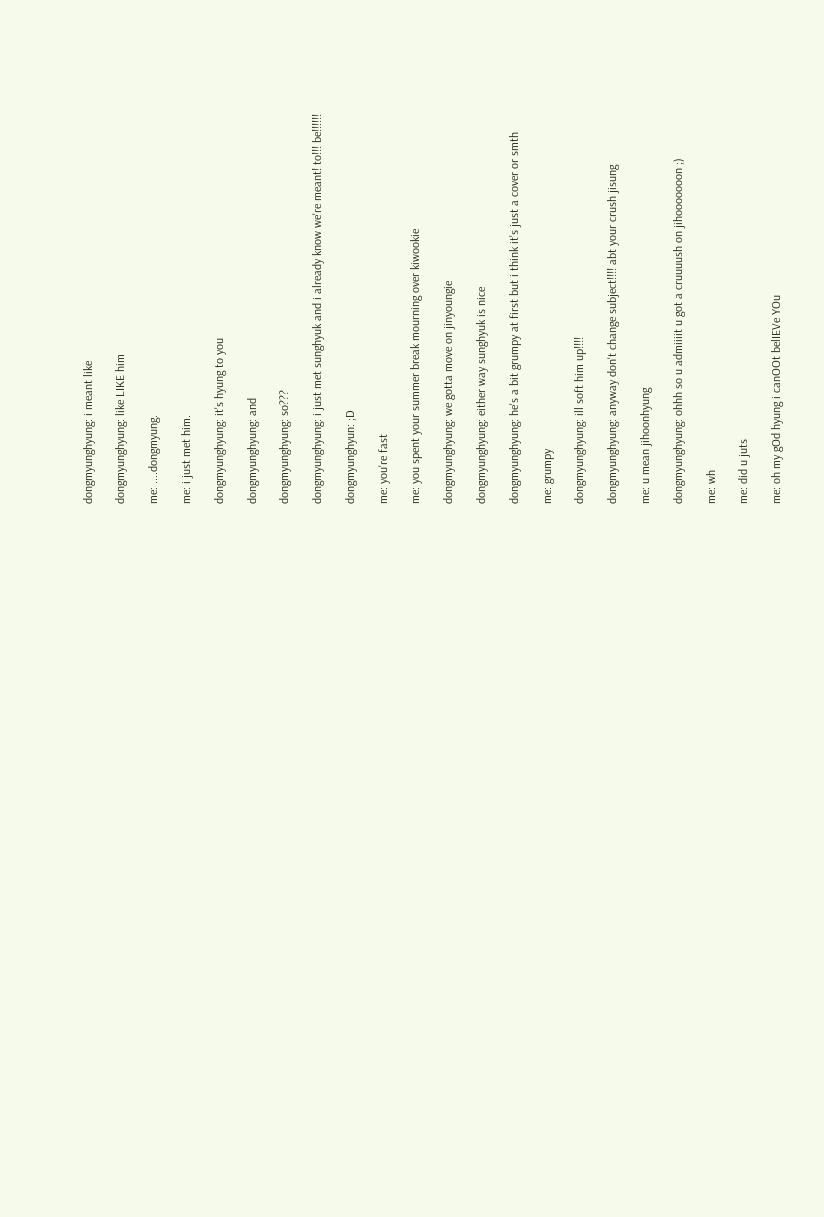dongmyunghyung: i meant like

dongmyunghyung: like LIKE him

me: ....dongmyung.

me: i just met him.

dongmyunghyung: it's hyung to you

dongmyunghyung: and

dongmyunghyung: so???

dongmyunghyung: i just met sunghyuk and i already know we're meant! to!!! be!!!!!!

dongmyunghyun: ;D

me: you're fast

me: you spent your summer break mourning over kiwookie

dongmyunghyung: we gotta move on jinyoungie

dongmyunghyung: either way sunghyuk is nice

dongmyunghyung: he's a bit grumpy at first but i think it's just a cover or smth

me: grumpy

dongmyunghyung: ill soft him up!!!!

dongmyunghyung: anyway don't change subject!!!! abt your crush jisung

me: u mean jihoonhyung

dongmyunghyung: ohhh so u admiiiit u got a cruuuush on jihooooooon ;)

me: wh

me: did u juts

me: oh my gOd hyung i canOOt belIEVe YOu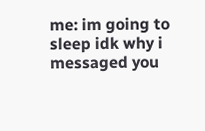me: im going to sleep idk why i messaged you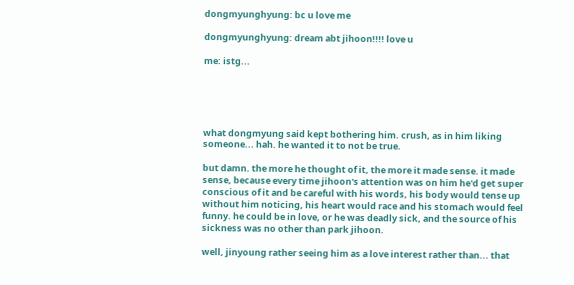dongmyunghyung: bc u love me

dongmyunghyung: dream abt jihoon!!!! love u

me: istg...





what dongmyung said kept bothering him. crush, as in him liking someone... hah. he wanted it to not be true.

but damn. the more he thought of it, the more it made sense. it made sense, because every time jihoon's attention was on him he'd get super conscious of it and be careful with his words, his body would tense up without him noticing, his heart would race and his stomach would feel funny. he could be in love, or he was deadly sick, and the source of his sickness was no other than park jihoon.

well, jinyoung rather seeing him as a love interest rather than... that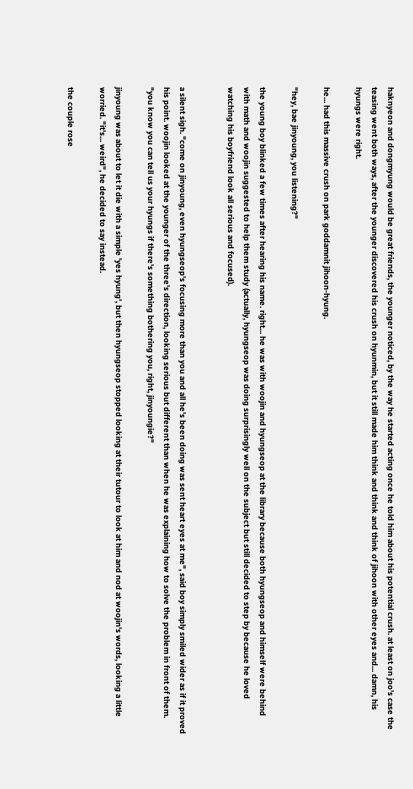haknyeon and dongmyung would be great friends, the younger noticed, by the way he started acting once he told him about his potential crush. at least on joo's case the teasing went both ways, after the younger discovered his crush on hyunmin, but it still made him think and think and think of jihoon with other eyes and... damn, his hyungs were right.

he... had this massive crush on park goddamnit jihoon-hyung.

"hey, bae jinyoung, you listening?"

the young boy blinked a few times after hearing his name. right... he was with woojin and hyungseop at the library because both hyungseop and himself were behind with math and woojin suggested to help them study (actually, hyungseop was doing surprisingly well on the subject but still decided to step by because he loved watching his boyfriend look all serious and focused).


a silent sigh. "come on jinyoung, even hyungseop's focusing more than you and all he's been doing was sent heart eyes at me", said boy simply smiled wider as if it proved his point. woojin looked at the younger of the three's direction, looking serious but different than when he was explaining how to solve the problem in front of them. "you know you can tell us your hyungs if there's something bothering you, right, jinyoungie?"

jinyoung was about to let it die with a simple 'yes hyung', but then hyungseop stopped looking at their tutour to look at him and nod at woojin's words, looking a little worried. "it's... weird", he decided to say instead.

the couple rose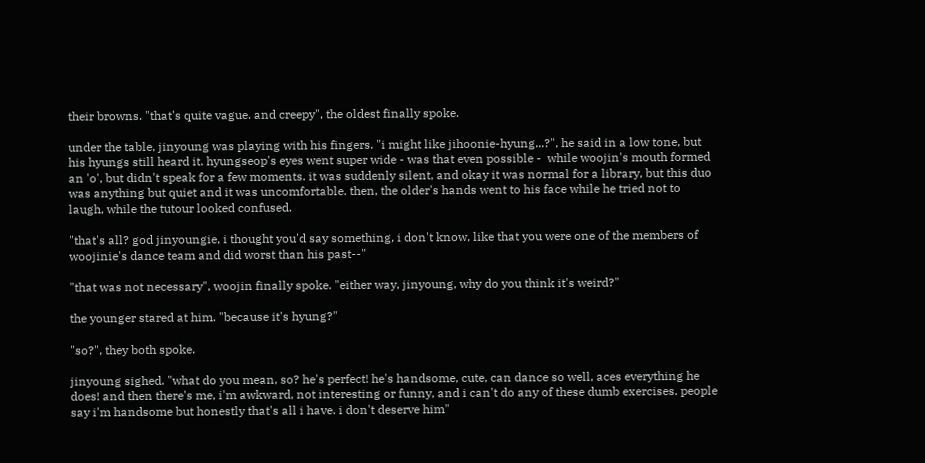their browns. "that's quite vague. and creepy", the oldest finally spoke.

under the table, jinyoung was playing with his fingers. "i might like jihoonie-hyung...?", he said in a low tone, but his hyungs still heard it. hyungseop's eyes went super wide - was that even possible -  while woojin's mouth formed an 'o', but didn't speak for a few moments. it was suddenly silent, and okay it was normal for a library, but this duo was anything but quiet and it was uncomfortable. then, the older's hands went to his face while he tried not to laugh, while the tutour looked confused.

"that's all? god jinyoungie, i thought you'd say something, i don't know, like that you were one of the members of woojinie's dance team and did worst than his past--"

"that was not necessary", woojin finally spoke. "either way, jinyoung, why do you think it's weird?"

the younger stared at him. "because it's hyung?"

"so?", they both spoke.

jinyoung sighed. "what do you mean, so? he's perfect! he's handsome, cute, can dance so well, aces everything he does! and then there's me, i'm awkward, not interesting or funny, and i can't do any of these dumb exercises. people say i'm handsome but honestly that's all i have. i don't deserve him"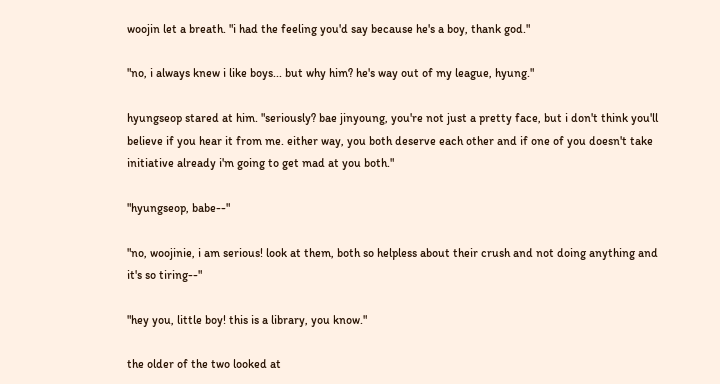woojin let a breath. "i had the feeling you'd say because he's a boy, thank god."

"no, i always knew i like boys... but why him? he's way out of my league, hyung."

hyungseop stared at him. "seriously? bae jinyoung, you're not just a pretty face, but i don't think you'll believe if you hear it from me. either way, you both deserve each other and if one of you doesn't take initiative already i'm going to get mad at you both."

"hyungseop, babe--"

"no, woojinie, i am serious! look at them, both so helpless about their crush and not doing anything and it's so tiring--"

"hey you, little boy! this is a library, you know."

the older of the two looked at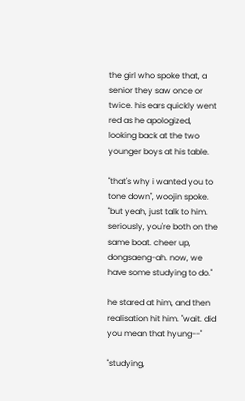the girl who spoke that, a senior they saw once or twice. his ears quickly went red as he apologized, looking back at the two younger boys at his table.

"that's why i wanted you to tone down", woojin spoke. "but yeah, just talk to him. seriously, you're both on the same boat. cheer up, dongsaeng-ah. now, we have some studying to do."

he stared at him, and then realisation hit him. "wait. did you mean that hyung--"

"studying,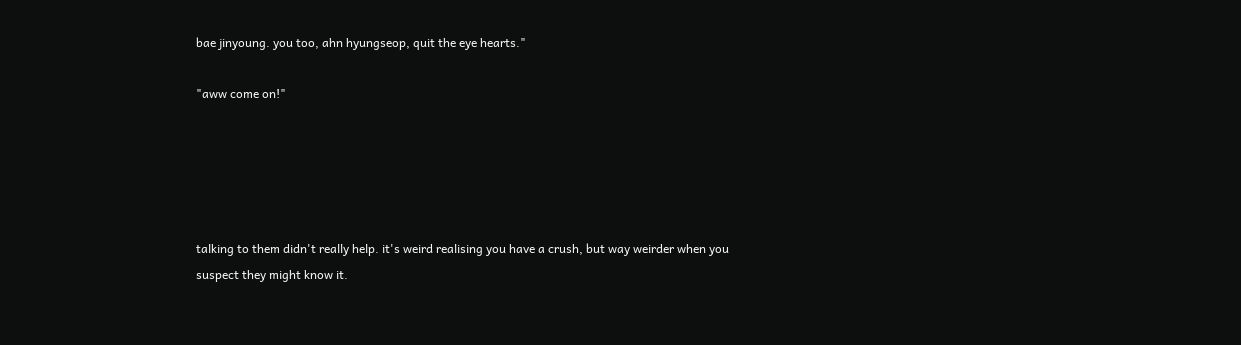bae jinyoung. you too, ahn hyungseop, quit the eye hearts."

"aww come on!"





talking to them didn't really help. it's weird realising you have a crush, but way weirder when you suspect they might know it.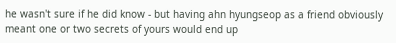he wasn't sure if he did know - but having ahn hyungseop as a friend obviously meant one or two secrets of yours would end up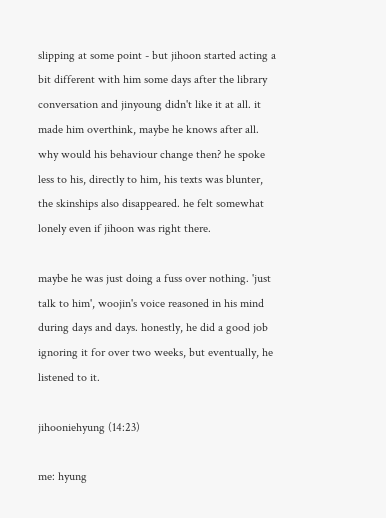slipping at some point - but jihoon started acting a bit different with him some days after the library conversation and jinyoung didn't like it at all. it made him overthink, maybe he knows after all. why would his behaviour change then? he spoke less to his, directly to him, his texts was blunter, the skinships also disappeared. he felt somewhat lonely even if jihoon was right there.

maybe he was just doing a fuss over nothing. 'just talk to him', woojin's voice reasoned in his mind during days and days. honestly, he did a good job ignoring it for over two weeks, but eventually, he listened to it.

jihooniehyung (14:23)

me: hyung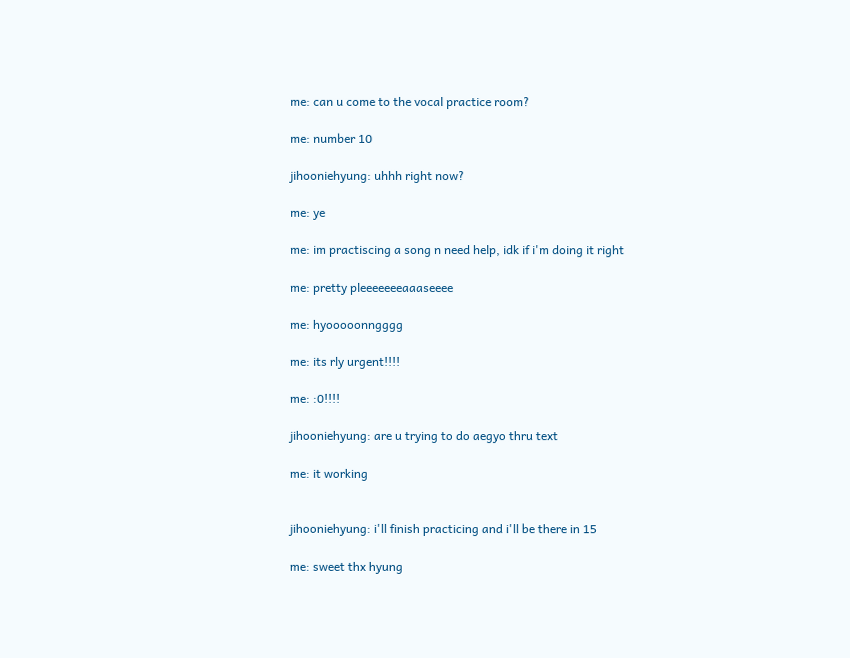me: can u come to the vocal practice room?

me: number 10

jihooniehyung: uhhh right now?

me: ye

me: im practiscing a song n need help, idk if i'm doing it right

me: pretty pleeeeeeeaaaseeee

me: hyooooonngggg

me: its rly urgent!!!!

me: :0!!!!

jihooniehyung: are u trying to do aegyo thru text

me: it working


jihooniehyung: i'll finish practicing and i'll be there in 15

me: sweet thx hyung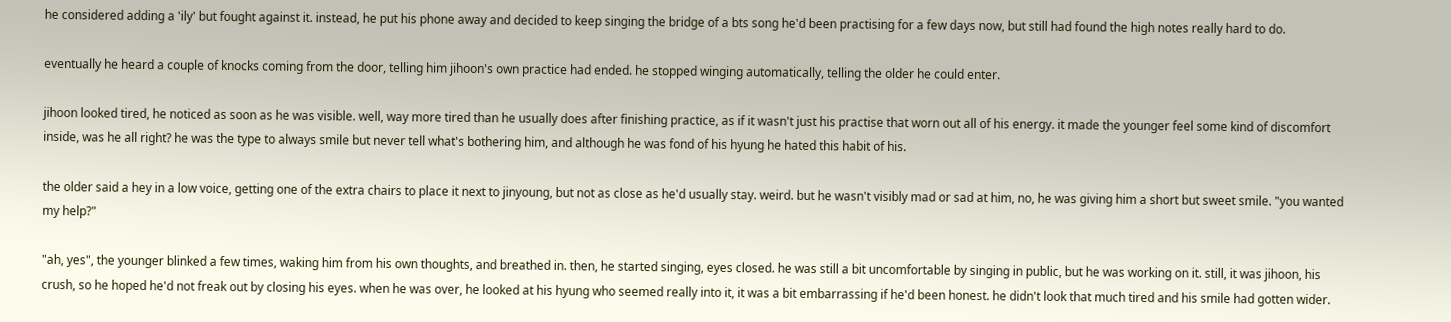he considered adding a 'ily' but fought against it. instead, he put his phone away and decided to keep singing the bridge of a bts song he'd been practising for a few days now, but still had found the high notes really hard to do.

eventually he heard a couple of knocks coming from the door, telling him jihoon's own practice had ended. he stopped winging automatically, telling the older he could enter.

jihoon looked tired, he noticed as soon as he was visible. well, way more tired than he usually does after finishing practice, as if it wasn't just his practise that worn out all of his energy. it made the younger feel some kind of discomfort inside, was he all right? he was the type to always smile but never tell what's bothering him, and although he was fond of his hyung he hated this habit of his.

the older said a hey in a low voice, getting one of the extra chairs to place it next to jinyoung, but not as close as he'd usually stay. weird. but he wasn't visibly mad or sad at him, no, he was giving him a short but sweet smile. "you wanted my help?"

"ah, yes", the younger blinked a few times, waking him from his own thoughts, and breathed in. then, he started singing, eyes closed. he was still a bit uncomfortable by singing in public, but he was working on it. still, it was jihoon, his crush, so he hoped he'd not freak out by closing his eyes. when he was over, he looked at his hyung who seemed really into it, it was a bit embarrassing if he'd been honest. he didn't look that much tired and his smile had gotten wider.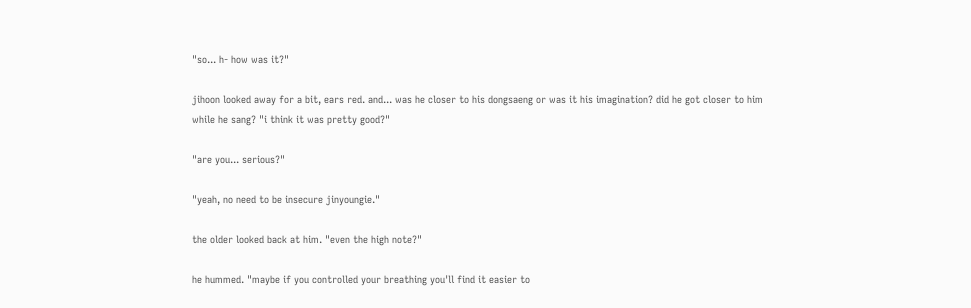"so... h- how was it?"

jihoon looked away for a bit, ears red. and... was he closer to his dongsaeng or was it his imagination? did he got closer to him while he sang? "i think it was pretty good?"

"are you... serious?"

"yeah, no need to be insecure jinyoungie."

the older looked back at him. "even the high note?"

he hummed. "maybe if you controlled your breathing you'll find it easier to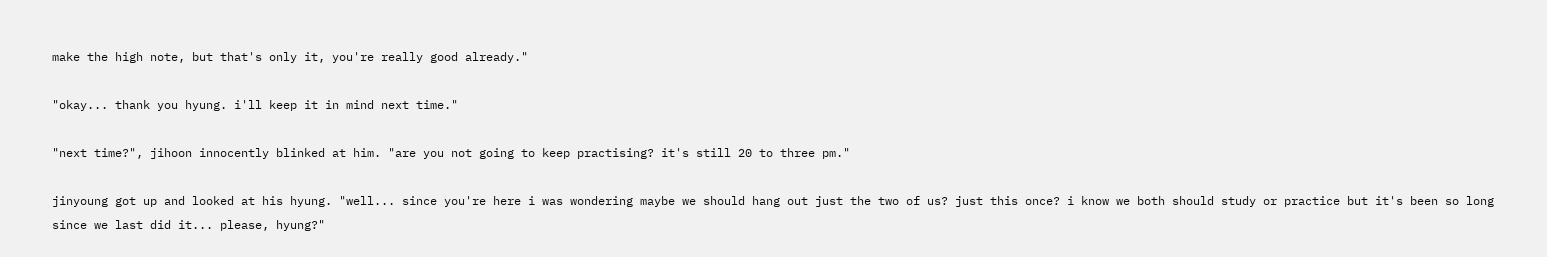make the high note, but that's only it, you're really good already."

"okay... thank you hyung. i'll keep it in mind next time."

"next time?", jihoon innocently blinked at him. "are you not going to keep practising? it's still 20 to three pm."

jinyoung got up and looked at his hyung. "well... since you're here i was wondering maybe we should hang out just the two of us? just this once? i know we both should study or practice but it's been so long since we last did it... please, hyung?"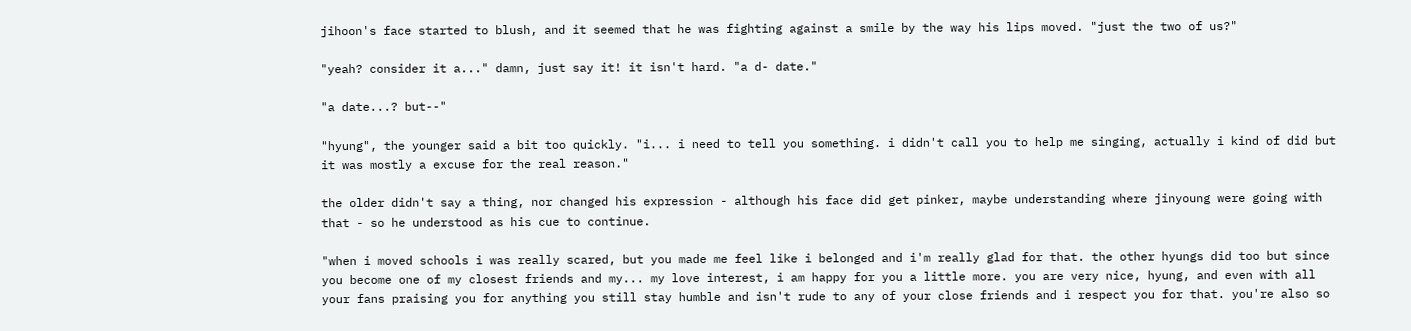jihoon's face started to blush, and it seemed that he was fighting against a smile by the way his lips moved. "just the two of us?"

"yeah? consider it a..." damn, just say it! it isn't hard. "a d- date."

"a date...? but--"

"hyung", the younger said a bit too quickly. "i... i need to tell you something. i didn't call you to help me singing, actually i kind of did but it was mostly a excuse for the real reason."

the older didn't say a thing, nor changed his expression - although his face did get pinker, maybe understanding where jinyoung were going with that - so he understood as his cue to continue.

"when i moved schools i was really scared, but you made me feel like i belonged and i'm really glad for that. the other hyungs did too but since you become one of my closest friends and my... my love interest, i am happy for you a little more. you are very nice, hyung, and even with all your fans praising you for anything you still stay humble and isn't rude to any of your close friends and i respect you for that. you're also so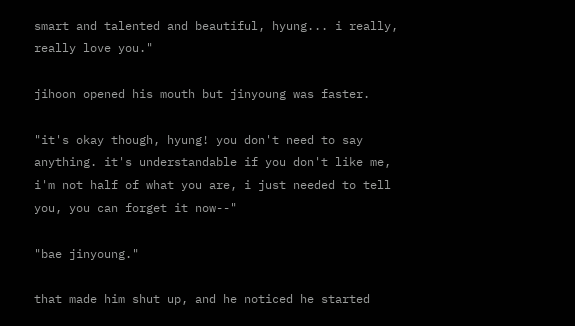smart and talented and beautiful, hyung... i really, really love you."

jihoon opened his mouth but jinyoung was faster.

"it's okay though, hyung! you don't need to say anything. it's understandable if you don't like me, i'm not half of what you are, i just needed to tell you, you can forget it now--"

"bae jinyoung."

that made him shut up, and he noticed he started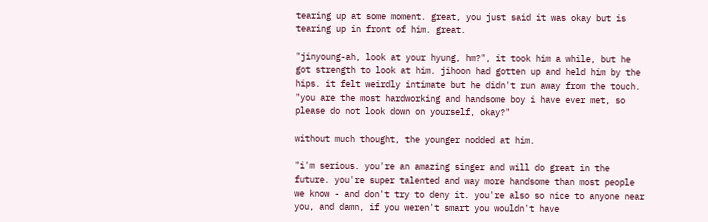tearing up at some moment. great, you just said it was okay but is tearing up in front of him. great.

"jinyoung-ah, look at your hyung, hm?", it took him a while, but he got strength to look at him. jihoon had gotten up and held him by the hips. it felt weirdly intimate but he didn't run away from the touch. "you are the most hardworking and handsome boy i have ever met, so please do not look down on yourself, okay?"

without much thought, the younger nodded at him.

"i'm serious. you're an amazing singer and will do great in the future. you're super talented and way more handsome than most people we know - and don't try to deny it. you're also so nice to anyone near you, and damn, if you weren't smart you wouldn't have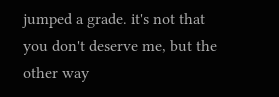jumped a grade. it's not that you don't deserve me, but the other way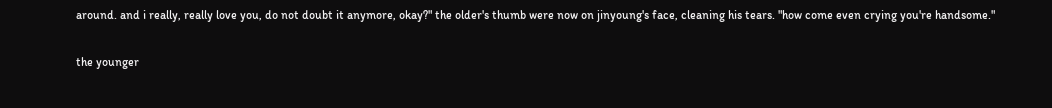around. and i really, really love you, do not doubt it anymore, okay?" the older's thumb were now on jinyoung's face, cleaning his tears. "how come even crying you're handsome."

the younger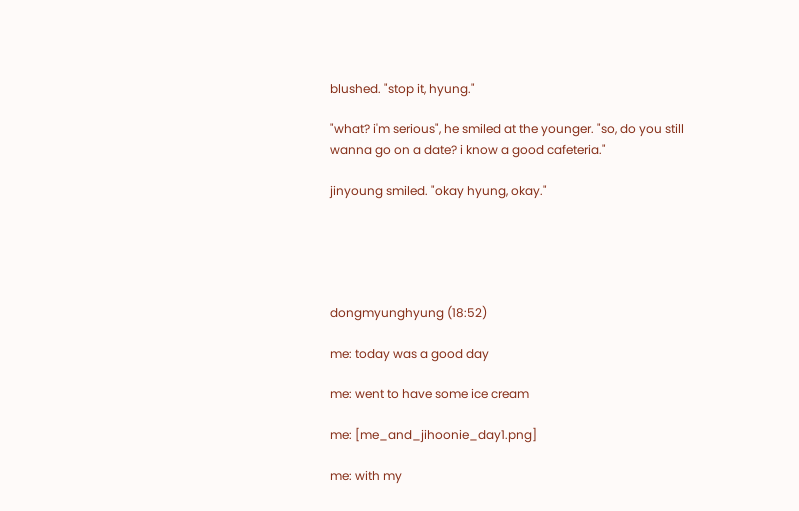blushed. "stop it, hyung."

"what? i'm serious", he smiled at the younger. "so, do you still wanna go on a date? i know a good cafeteria."

jinyoung smiled. "okay hyung, okay."





dongmyunghyung (18:52)

me: today was a good day

me: went to have some ice cream

me: [me_and_jihoonie_day1.png]

me: with my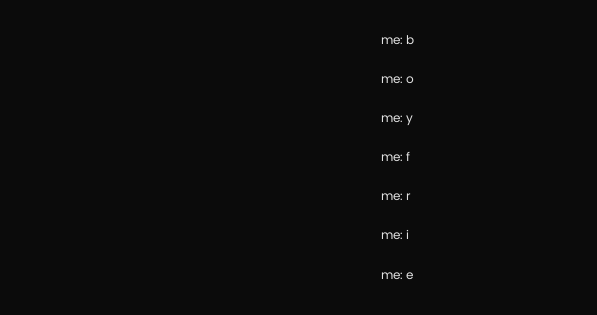me: b

me: o

me: y

me: f

me: r

me: i

me: e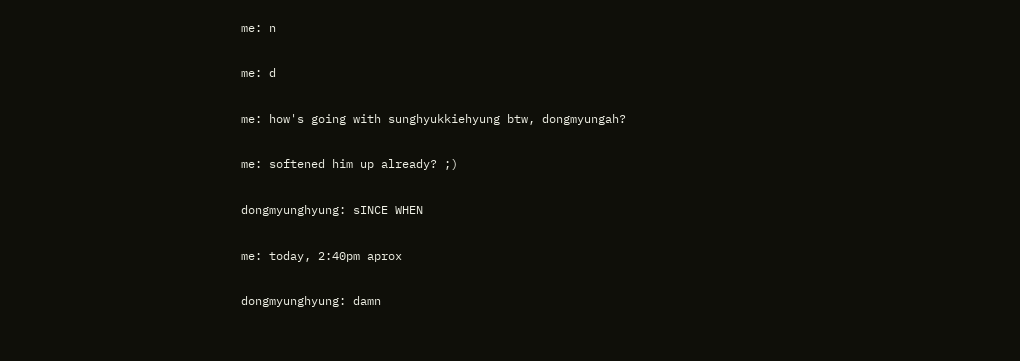me: n

me: d

me: how's going with sunghyukkiehyung btw, dongmyungah?

me: softened him up already? ;)

dongmyunghyung: sINCE WHEN

me: today, 2:40pm aprox

dongmyunghyung: damn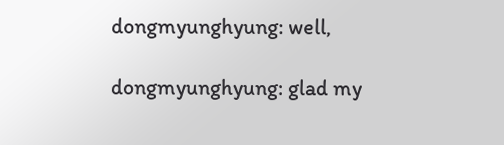dongmyunghyung: well,

dongmyunghyung: glad my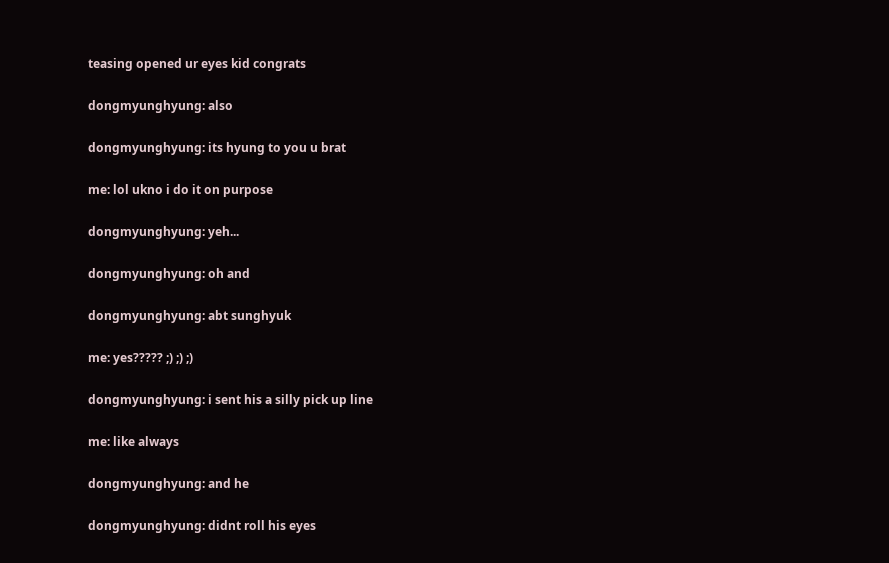teasing opened ur eyes kid congrats

dongmyunghyung: also

dongmyunghyung: its hyung to you u brat

me: lol ukno i do it on purpose

dongmyunghyung: yeh...

dongmyunghyung: oh and

dongmyunghyung: abt sunghyuk

me: yes????? ;) ;) ;)

dongmyunghyung: i sent his a silly pick up line

me: like always

dongmyunghyung: and he

dongmyunghyung: didnt roll his eyes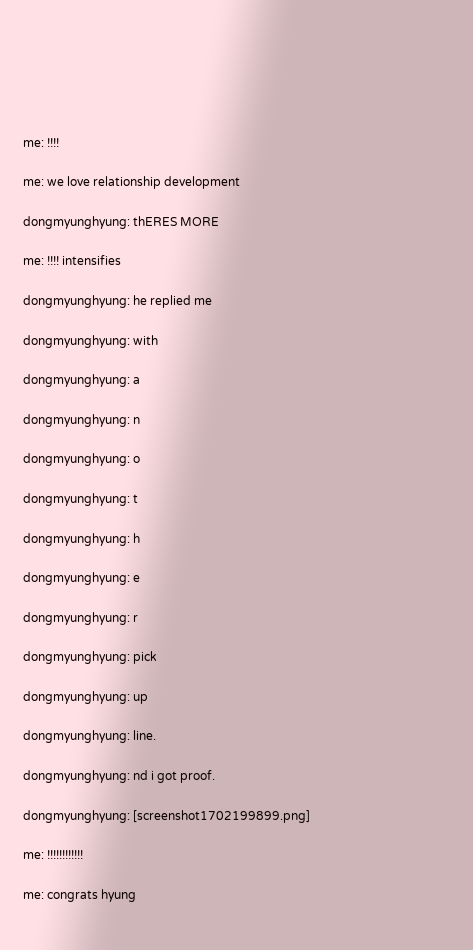me: !!!!

me: we love relationship development

dongmyunghyung: thERES MORE

me: !!!! intensifies

dongmyunghyung: he replied me

dongmyunghyung: with

dongmyunghyung: a

dongmyunghyung: n

dongmyunghyung: o

dongmyunghyung: t

dongmyunghyung: h

dongmyunghyung: e

dongmyunghyung: r

dongmyunghyung: pick

dongmyunghyung: up

dongmyunghyung: line.

dongmyunghyung: nd i got proof.

dongmyunghyung: [screenshot1702199899.png]

me: !!!!!!!!!!!!

me: congrats hyung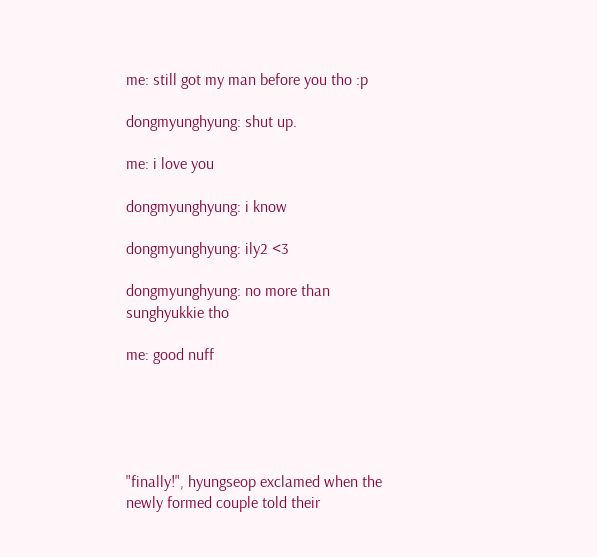me: still got my man before you tho :p

dongmyunghyung: shut up.

me: i love you

dongmyunghyung: i know

dongmyunghyung: ily2 <3

dongmyunghyung: no more than sunghyukkie tho

me: good nuff





"finally!", hyungseop exclamed when the newly formed couple told their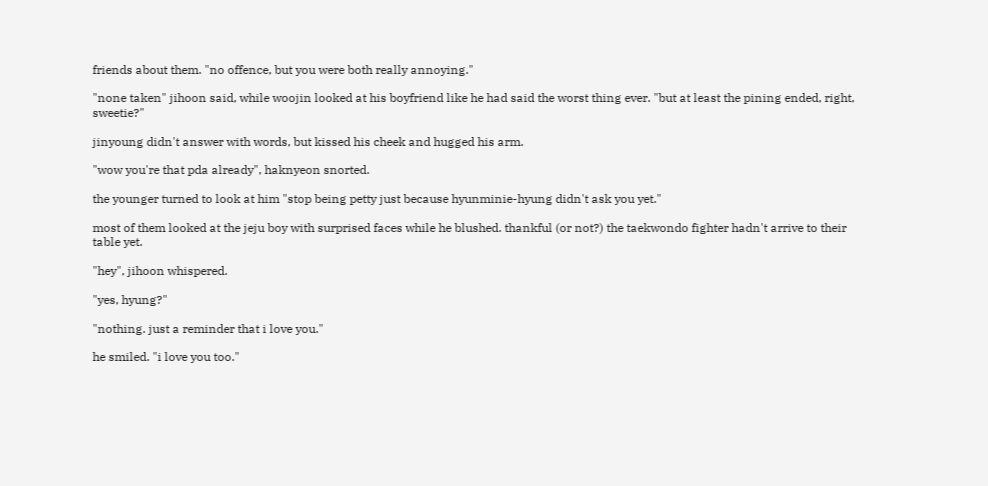friends about them. "no offence, but you were both really annoying."

"none taken" jihoon said, while woojin looked at his boyfriend like he had said the worst thing ever. "but at least the pining ended, right, sweetie?"

jinyoung didn't answer with words, but kissed his cheek and hugged his arm.

"wow you're that pda already", haknyeon snorted.

the younger turned to look at him "stop being petty just because hyunminie-hyung didn't ask you yet."

most of them looked at the jeju boy with surprised faces while he blushed. thankful (or not?) the taekwondo fighter hadn't arrive to their table yet.

"hey", jihoon whispered.

"yes, hyung?"

"nothing. just a reminder that i love you."

he smiled. "i love you too."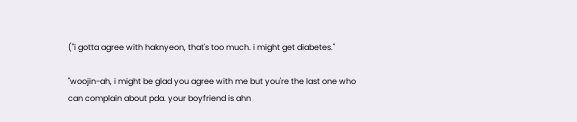("i gotta agree with haknyeon, that's too much. i might get diabetes."

"woojin-ah, i might be glad you agree with me but you're the last one who can complain about pda. your boyfriend is ahn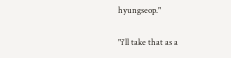hyungseop."

"i'll take that as a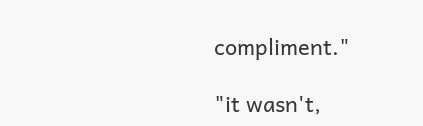compliment."

"it wasn't,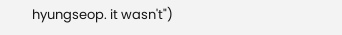hyungseop. it wasn't")